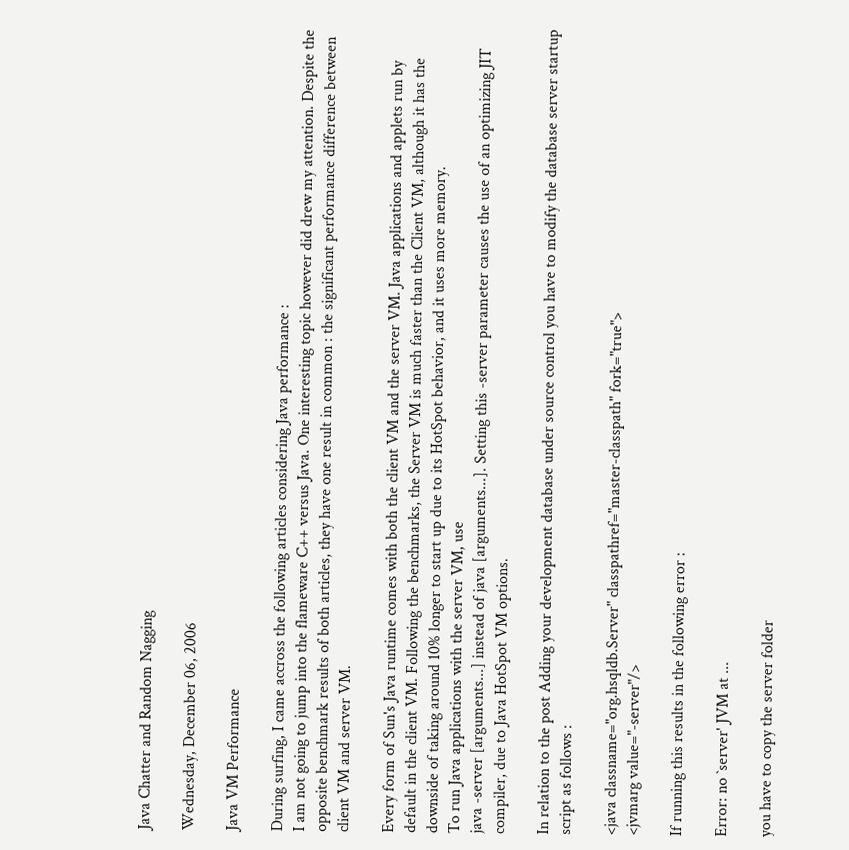Java Chatter and Random Nagging

Wednesday, December 06, 2006

Java VM Performance

During surfing, I came accross the following articles considering Java performance :
I am not going to jump into the flameware C++ versus Java. One interesting topic however did drew my attention. Despite the opposite benchmark results of both articles, they have one result in common : the significant performance difference between client VM and server VM.

Every form of Sun's Java runtime comes with both the client VM and the server VM. Java applications and applets run by default in the client VM. Following the benchmarks, the Server VM is much faster than the Client VM, although it has the downside of taking around 10% longer to start up due to its HotSpot behavior, and it uses more memory.
To run Java applications with the server VM, use
java -server [arguments...] instead of java [arguments...]. Setting this -server parameter causes the use of an optimizing JIT compiler, due to Java HotSpot VM options.

In relation to the post Adding your development database under source control you have to modify the database server startup script as follows :

<java classname="org.hsqldb.Server" classpathref="master-classpath" fork="true">
<jvmarg value="-server"/>

If running this results in the following error :

Error: no `server' JVM at ...

you have to copy the server folder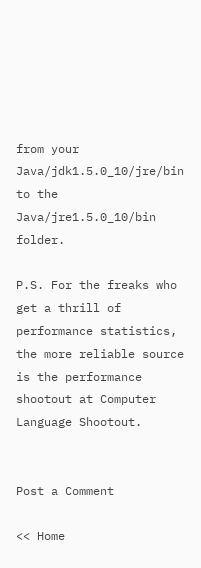from your Java/jdk1.5.0_10/jre/bin to the Java/jre1.5.0_10/bin folder.

P.S. For the freaks who get a thrill of performance statistics, the more reliable source is the performance shootout at Computer Language Shootout.


Post a Comment

<< Home